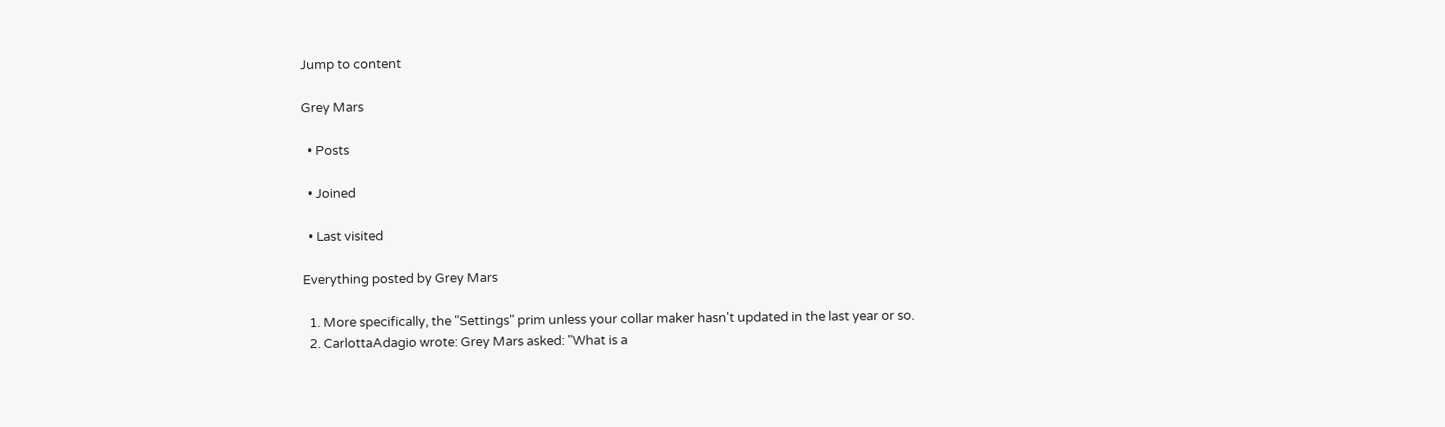Jump to content

Grey Mars

  • Posts

  • Joined

  • Last visited

Everything posted by Grey Mars

  1. More specifically, the "Settings" prim unless your collar maker hasn't updated in the last year or so.
  2. CarlottaAdagio wrote: Grey Mars asked: "What is a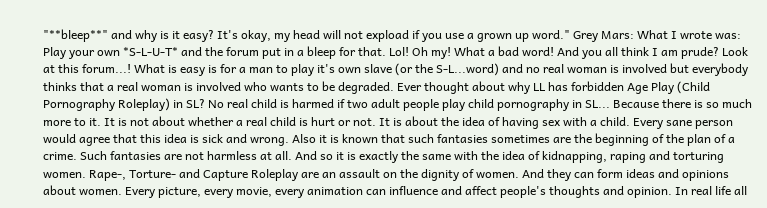"**bleep**" and why is it easy? It's okay, my head will not expload if you use a grown up word." Grey Mars: What I wrote was: Play your own *S-L-U-T* and the forum put in a bleep for that. Lol! Oh my! What a bad word! And you all think I am prude? Look at this forum...! What is easy is for a man to play it's own slave (or the S-L...word) and no real woman is involved but everybody thinks that a real woman is involved who wants to be degraded. Ever thought about why LL has forbidden Age Play (Child Pornography Roleplay) in SL? No real child is harmed if two adult people play child pornography in SL... Because there is so much more to it. It is not about whether a real child is hurt or not. It is about the idea of having sex with a child. Every sane person would agree that this idea is sick and wrong. Also it is known that such fantasies sometimes are the beginning of the plan of a crime. Such fantasies are not harmless at all. And so it is exactly the same with the idea of kidnapping, raping and torturing women. Rape-, Torture- and Capture Roleplay are an assault on the dignity of women. And they can form ideas and opinions about women. Every picture, every movie, every animation can influence and affect people's thoughts and opinion. In real life all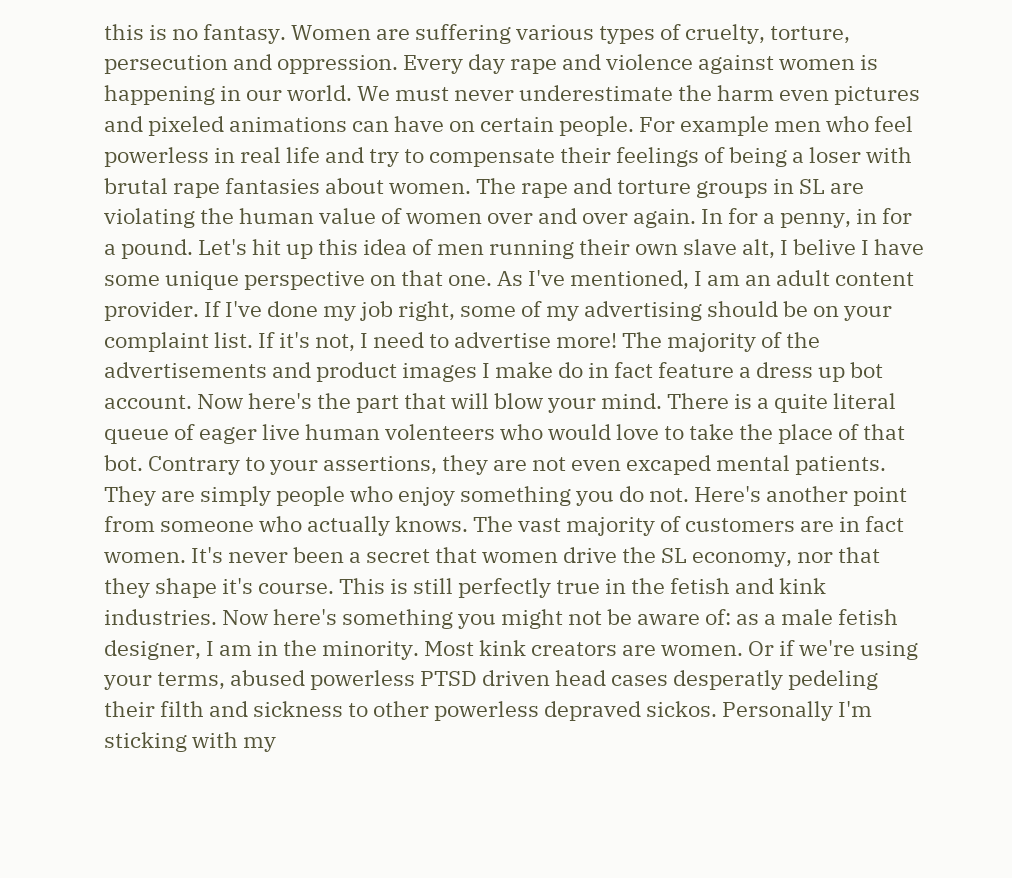this is no fantasy. Women are suffering various types of cruelty, torture, persecution and oppression. Every day rape and violence against women is happening in our world. We must never underestimate the harm even pictures and pixeled animations can have on certain people. For example men who feel powerless in real life and try to compensate their feelings of being a loser with brutal rape fantasies about women. The rape and torture groups in SL are violating the human value of women over and over again. In for a penny, in for a pound. Let's hit up this idea of men running their own slave alt, I belive I have some unique perspective on that one. As I've mentioned, I am an adult content provider. If I've done my job right, some of my advertising should be on your complaint list. If it's not, I need to advertise more! The majority of the advertisements and product images I make do in fact feature a dress up bot account. Now here's the part that will blow your mind. There is a quite literal queue of eager live human volenteers who would love to take the place of that bot. Contrary to your assertions, they are not even excaped mental patients. They are simply people who enjoy something you do not. Here's another point from someone who actually knows. The vast majority of customers are in fact women. It's never been a secret that women drive the SL economy, nor that they shape it's course. This is still perfectly true in the fetish and kink industries. Now here's something you might not be aware of: as a male fetish designer, I am in the minority. Most kink creators are women. Or if we're using your terms, abused powerless PTSD driven head cases desperatly pedeling their filth and sickness to other powerless depraved sickos. Personally I'm sticking with my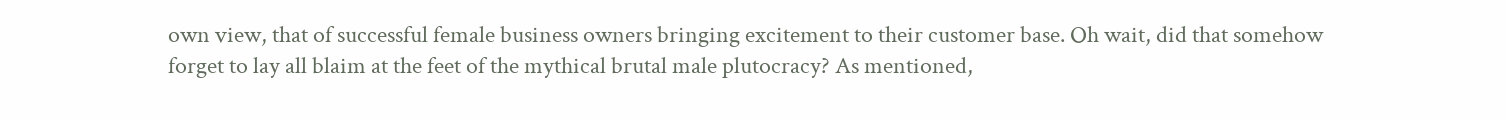own view, that of successful female business owners bringing excitement to their customer base. Oh wait, did that somehow forget to lay all blaim at the feet of the mythical brutal male plutocracy? As mentioned,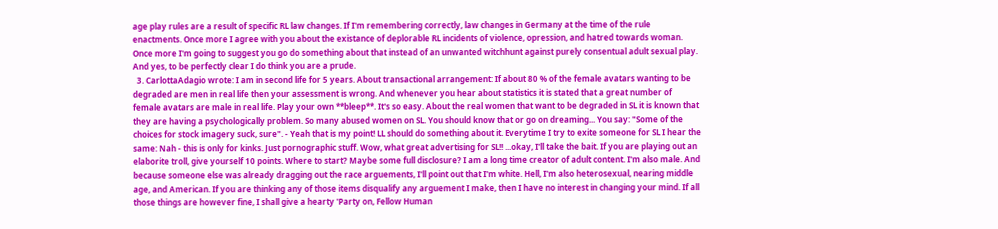age play rules are a result of specific RL law changes. If I'm remembering correctly, law changes in Germany at the time of the rule enactments. Once more I agree with you about the existance of deplorable RL incidents of violence, opression, and hatred towards woman. Once more I'm going to suggest you go do something about that instead of an unwanted witchhunt against purely consentual adult sexual play. And yes, to be perfectly clear I do think you are a prude.
  3. CarlottaAdagio wrote: I am in second life for 5 years. About transactional arrangement: If about 80 % of the female avatars wanting to be degraded are men in real life then your assessment is wrong. And whenever you hear about statistics it is stated that a great number of female avatars are male in real life. Play your own **bleep**. It's so easy. About the real women that want to be degraded in SL it is known that they are having a psychologically problem. So many abused women on SL. You should know that or go on dreaming... You say: "Some of the choices for stock imagery suck, sure". - Yeah that is my point! LL should do something about it. Everytime I try to exite someone for SL I hear the same: Nah - this is only for kinks. Just pornographic stuff. Wow, what great advertising for SL!! ...okay, I'll take the bait. If you are playing out an elaborite troll, give yourself 10 points. Where to start? Maybe some full disclosure? I am a long time creator of adult content. I'm also male. And because someone else was already dragging out the race arguements, I'll point out that I'm white. Hell, I'm also heterosexual, nearing middle age, and American. If you are thinking any of those items disqualify any arguement I make, then I have no interest in changing your mind. If all those things are however fine, I shall give a hearty 'Party on, Fellow Human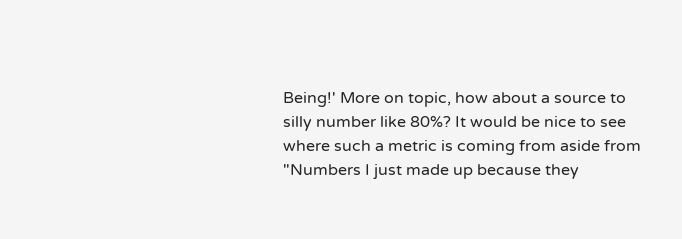Being!' More on topic, how about a source to silly number like 80%? It would be nice to see where such a metric is coming from aside from "Numbers I just made up because they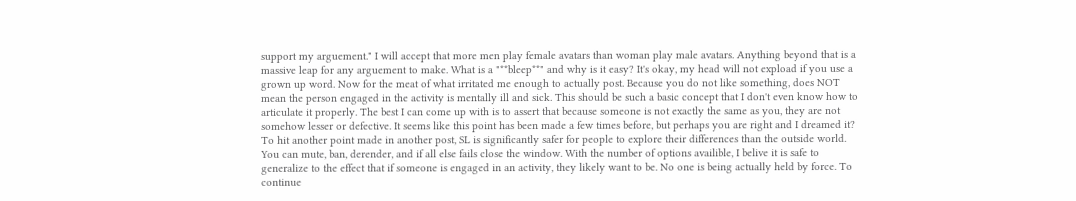support my arguement." I will accept that more men play female avatars than woman play male avatars. Anything beyond that is a massive leap for any arguement to make. What is a "**bleep**" and why is it easy? It's okay, my head will not expload if you use a grown up word. Now for the meat of what irritated me enough to actually post. Because you do not like something, does NOT mean the person engaged in the activity is mentally ill and sick. This should be such a basic concept that I don't even know how to articulate it properly. The best I can come up with is to assert that because someone is not exactly the same as you, they are not somehow lesser or defective. It seems like this point has been made a few times before, but perhaps you are right and I dreamed it? To hit another point made in another post, SL is significantly safer for people to explore their differences than the outside world. You can mute, ban, derender, and if all else fails close the window. With the number of options availible, I belive it is safe to generalize to the effect that if someone is engaged in an activity, they likely want to be. No one is being actually held by force. To continue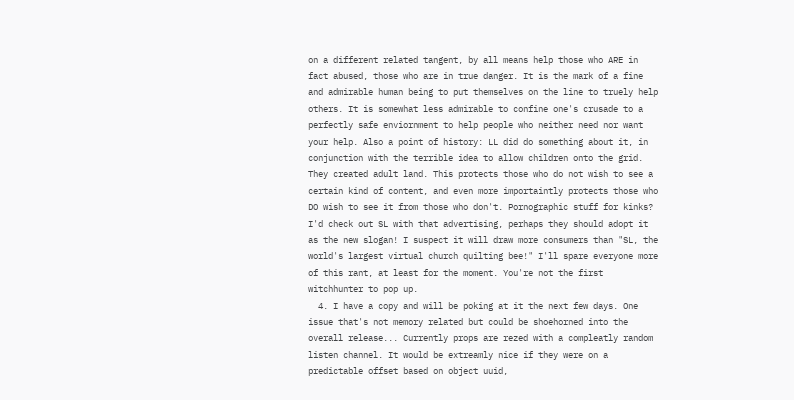on a different related tangent, by all means help those who ARE in fact abused, those who are in true danger. It is the mark of a fine and admirable human being to put themselves on the line to truely help others. It is somewhat less admirable to confine one's crusade to a perfectly safe enviornment to help people who neither need nor want your help. Also a point of history: LL did do something about it, in conjunction with the terrible idea to allow children onto the grid. They created adult land. This protects those who do not wish to see a certain kind of content, and even more importaintly protects those who DO wish to see it from those who don't. Pornographic stuff for kinks? I'd check out SL with that advertising, perhaps they should adopt it as the new slogan! I suspect it will draw more consumers than "SL, the world's largest virtual church quilting bee!" I'll spare everyone more of this rant, at least for the moment. You're not the first witchhunter to pop up.
  4. I have a copy and will be poking at it the next few days. One issue that's not memory related but could be shoehorned into the overall release... Currently props are rezed with a compleatly random listen channel. It would be extreamly nice if they were on a predictable offset based on object uuid,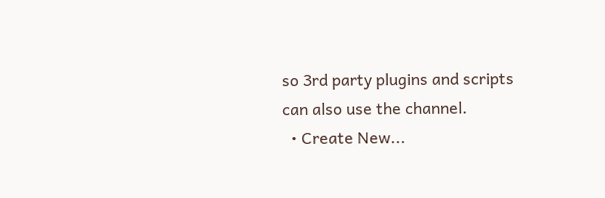so 3rd party plugins and scripts can also use the channel.
  • Create New...